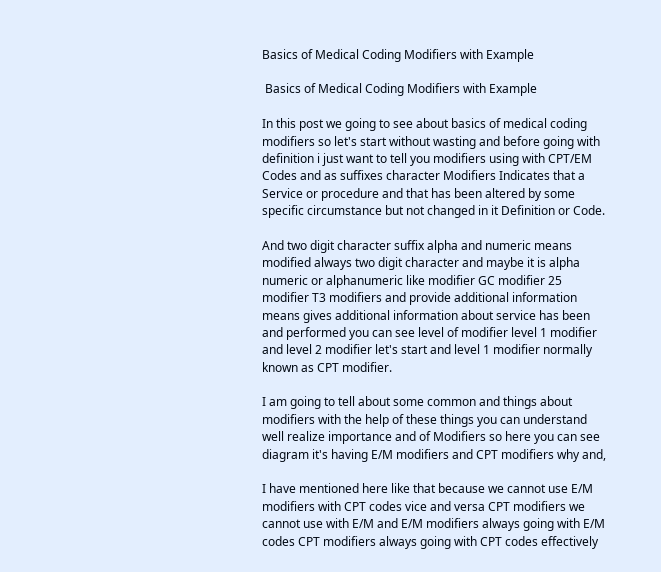Basics of Medical Coding Modifiers with Example

 Basics of Medical Coding Modifiers with Example

In this post we going to see about basics of medical coding modifiers so let's start without wasting and before going with definition i just want to tell you modifiers using with CPT/EM Codes and as suffixes character Modifiers Indicates that a Service or procedure and that has been altered by some specific circumstance but not changed in it Definition or Code.

And two digit character suffix alpha and numeric means modified always two digit character and maybe it is alpha numeric or alphanumeric like modifier GC modifier 25 modifier T3 modifiers and provide additional information means gives additional information about service has been and performed you can see level of modifier level 1 modifier and level 2 modifier let's start and level 1 modifier normally known as CPT modifier.

I am going to tell about some common and things about modifiers with the help of these things you can understand well realize importance and of Modifiers so here you can see diagram it's having E/M modifiers and CPT modifiers why and,

I have mentioned here like that because we cannot use E/M modifiers with CPT codes vice and versa CPT modifiers we cannot use with E/M and E/M modifiers always going with E/M codes CPT modifiers always going with CPT codes effectively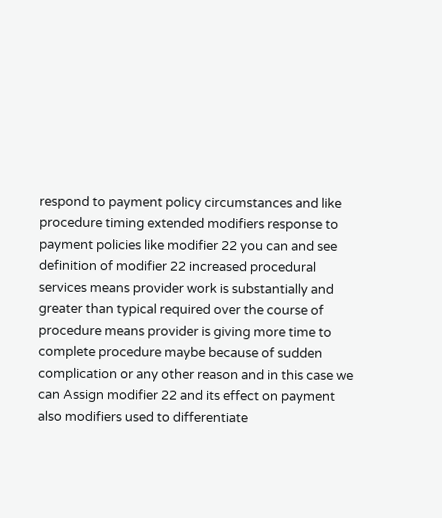respond to payment policy circumstances and like procedure timing extended modifiers response to payment policies like modifier 22 you can and see definition of modifier 22 increased procedural services means provider work is substantially and greater than typical required over the course of procedure means provider is giving more time to complete procedure maybe because of sudden complication or any other reason and in this case we can Assign modifier 22 and its effect on payment also modifiers used to differentiate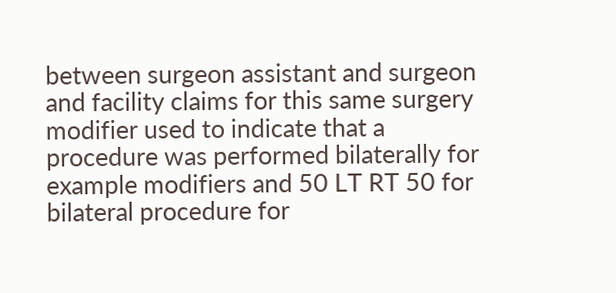between surgeon assistant and surgeon and facility claims for this same surgery modifier used to indicate that a procedure was performed bilaterally for example modifiers and 50 LT RT 50 for bilateral procedure for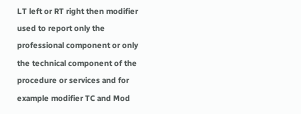LT left or RT right then modifier used to report only the professional component or only the technical component of the procedure or services and for example modifier TC and Mod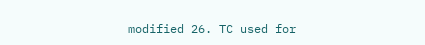modified 26. TC used for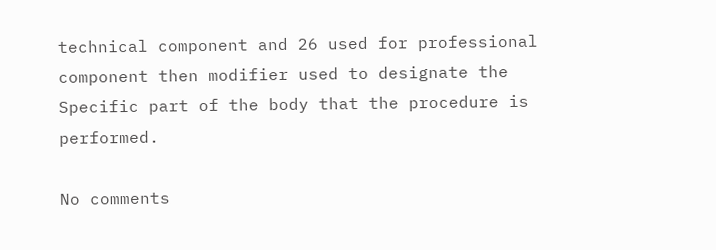technical component and 26 used for professional component then modifier used to designate the Specific part of the body that the procedure is performed.

No comments